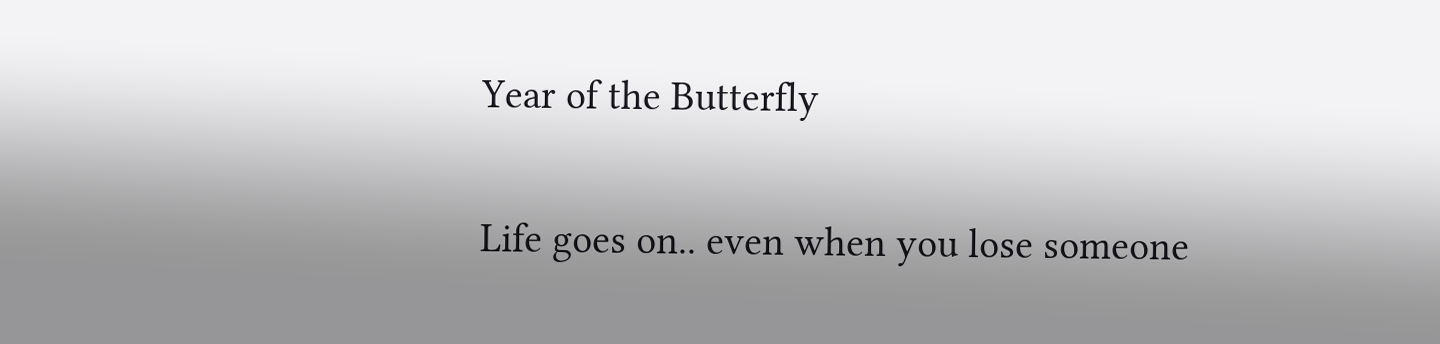Year of the Butterfly

Life goes on.. even when you lose someone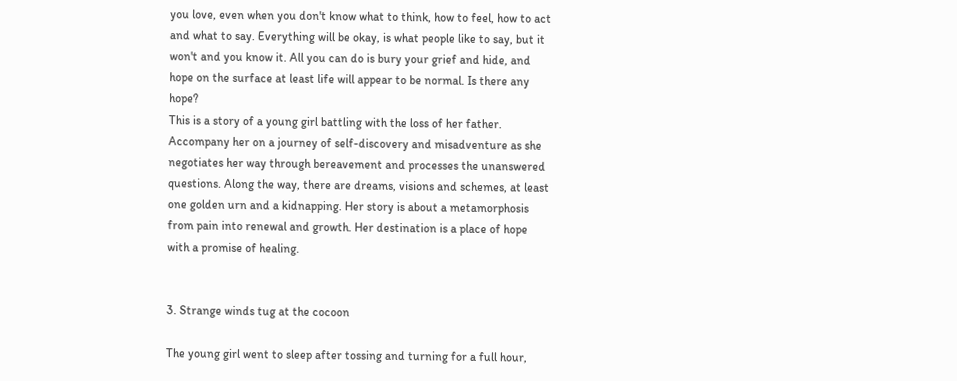you love, even when you don't know what to think, how to feel, how to act and what to say. Everything will be okay, is what people like to say, but it won't and you know it. All you can do is bury your grief and hide, and hope on the surface at least life will appear to be normal. Is there any hope?
This is a story of a young girl battling with the loss of her father. Accompany her on a journey of self-discovery and misadventure as she negotiates her way through bereavement and processes the unanswered questions. Along the way, there are dreams, visions and schemes, at least one golden urn and a kidnapping. Her story is about a metamorphosis from pain into renewal and growth. Her destination is a place of hope with a promise of healing.


3. Strange winds tug at the cocoon

The young girl went to sleep after tossing and turning for a full hour,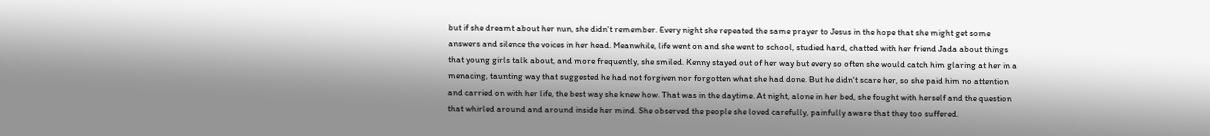but if she dreamt about her nun, she didn't remember. Every night she repeated the same prayer to Jesus in the hope that she might get some answers and silence the voices in her head. Meanwhile, life went on and she went to school, studied hard, chatted with her friend Jada about things that young girls talk about, and more frequently, she smiled. Kenny stayed out of her way but every so often she would catch him glaring at her in a menacing, taunting way that suggested he had not forgiven nor forgotten what she had done. But he didn't scare her, so she paid him no attention and carried on with her life, the best way she knew how. That was in the daytime. At night, alone in her bed, she fought with herself and the question that whirled around and around inside her mind. She observed the people she loved carefully, painfully aware that they too suffered.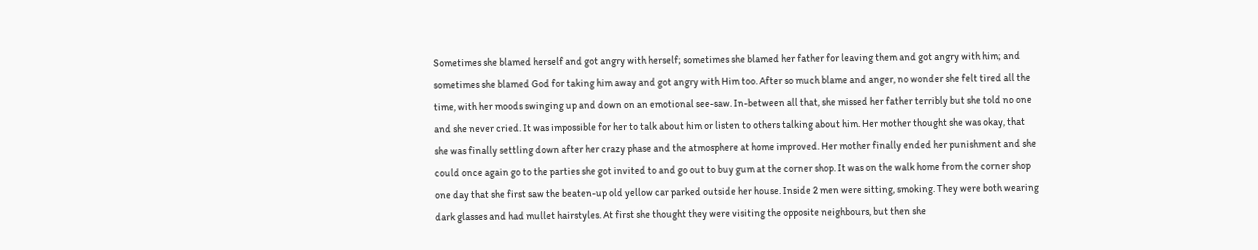Sometimes she blamed herself and got angry with herself; sometimes she blamed her father for leaving them and got angry with him; and sometimes she blamed God for taking him away and got angry with Him too. After so much blame and anger, no wonder she felt tired all the time, with her moods swinging up and down on an emotional see-saw. In-between all that, she missed her father terribly but she told no one and she never cried. It was impossible for her to talk about him or listen to others talking about him. Her mother thought she was okay, that she was finally settling down after her crazy phase and the atmosphere at home improved. Her mother finally ended her punishment and she could once again go to the parties she got invited to and go out to buy gum at the corner shop. It was on the walk home from the corner shop one day that she first saw the beaten-up old yellow car parked outside her house. Inside 2 men were sitting, smoking. They were both wearing dark glasses and had mullet hairstyles. At first she thought they were visiting the opposite neighbours, but then she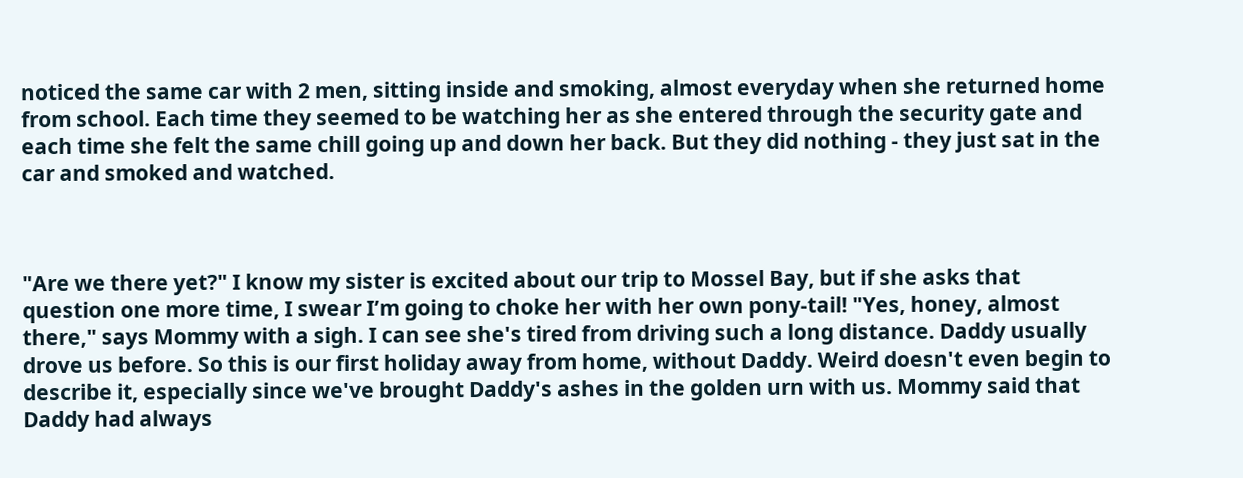noticed the same car with 2 men, sitting inside and smoking, almost everyday when she returned home from school. Each time they seemed to be watching her as she entered through the security gate and each time she felt the same chill going up and down her back. But they did nothing - they just sat in the car and smoked and watched.



"Are we there yet?" I know my sister is excited about our trip to Mossel Bay, but if she asks that question one more time, I swear I’m going to choke her with her own pony-tail! "Yes, honey, almost there," says Mommy with a sigh. I can see she's tired from driving such a long distance. Daddy usually drove us before. So this is our first holiday away from home, without Daddy. Weird doesn't even begin to describe it, especially since we've brought Daddy's ashes in the golden urn with us. Mommy said that Daddy had always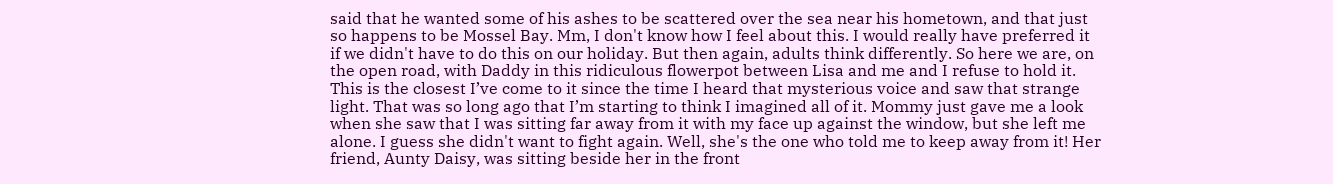said that he wanted some of his ashes to be scattered over the sea near his hometown, and that just so happens to be Mossel Bay. Mm, I don't know how I feel about this. I would really have preferred it if we didn't have to do this on our holiday. But then again, adults think differently. So here we are, on the open road, with Daddy in this ridiculous flowerpot between Lisa and me and I refuse to hold it. This is the closest I’ve come to it since the time I heard that mysterious voice and saw that strange light. That was so long ago that I’m starting to think I imagined all of it. Mommy just gave me a look when she saw that I was sitting far away from it with my face up against the window, but she left me alone. I guess she didn't want to fight again. Well, she's the one who told me to keep away from it! Her friend, Aunty Daisy, was sitting beside her in the front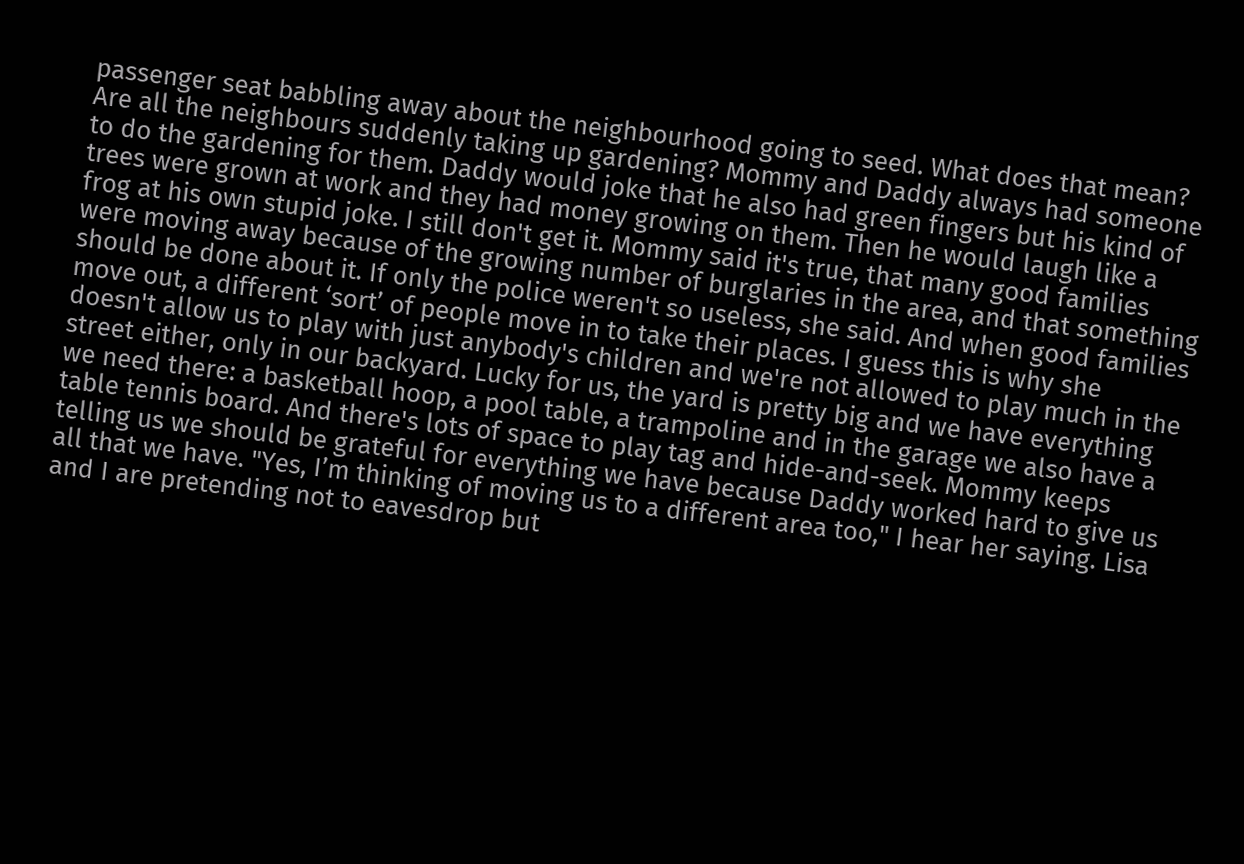passenger seat babbling away about the neighbourhood going to seed. What does that mean? Are all the neighbours suddenly taking up gardening? Mommy and Daddy always had someone to do the gardening for them. Daddy would joke that he also had green fingers but his kind of trees were grown at work and they had money growing on them. Then he would laugh like a frog at his own stupid joke. I still don't get it. Mommy said it's true, that many good families were moving away because of the growing number of burglaries in the area, and that something should be done about it. If only the police weren't so useless, she said. And when good families move out, a different ‘sort’ of people move in to take their places. I guess this is why she doesn't allow us to play with just anybody's children and we're not allowed to play much in the street either, only in our backyard. Lucky for us, the yard is pretty big and we have everything we need there: a basketball hoop, a pool table, a trampoline and in the garage we also have a table tennis board. And there's lots of space to play tag and hide-and-seek. Mommy keeps telling us we should be grateful for everything we have because Daddy worked hard to give us all that we have. "Yes, I’m thinking of moving us to a different area too," I hear her saying. Lisa and I are pretending not to eavesdrop but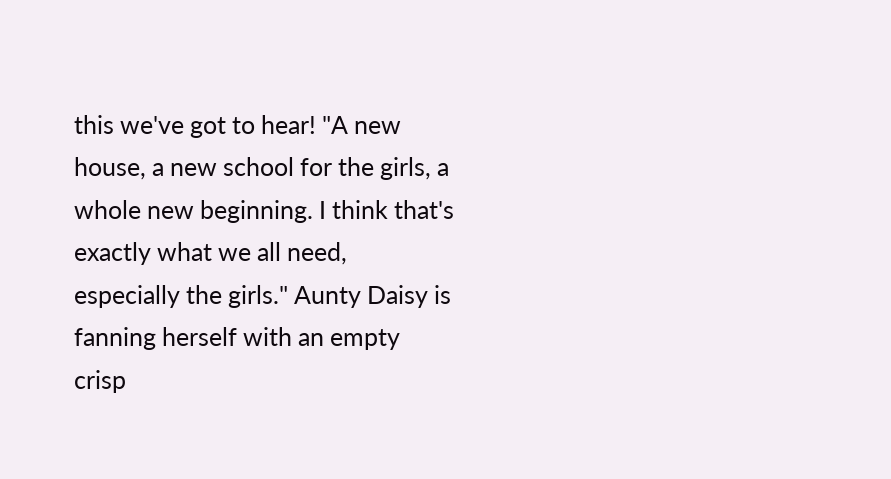this we've got to hear! "A new house, a new school for the girls, a whole new beginning. I think that's exactly what we all need, especially the girls." Aunty Daisy is fanning herself with an empty crisp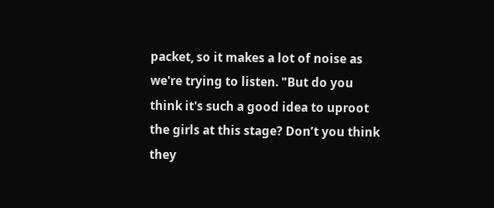packet, so it makes a lot of noise as we're trying to listen. "But do you think it's such a good idea to uproot the girls at this stage? Don’t you think they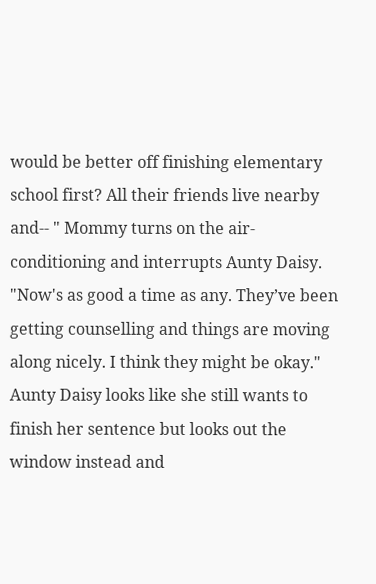would be better off finishing elementary school first? All their friends live nearby and-- " Mommy turns on the air-conditioning and interrupts Aunty Daisy. "Now's as good a time as any. They’ve been getting counselling and things are moving along nicely. I think they might be okay." Aunty Daisy looks like she still wants to finish her sentence but looks out the window instead and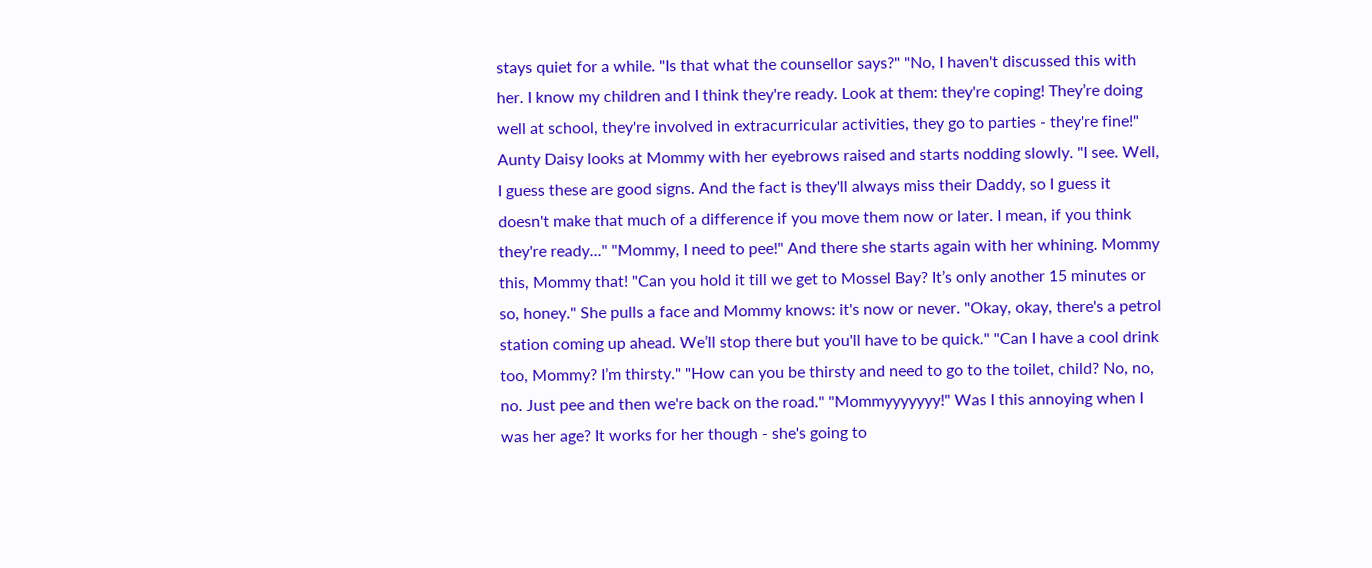stays quiet for a while. "Is that what the counsellor says?" "No, I haven't discussed this with her. I know my children and I think they're ready. Look at them: they're coping! They’re doing well at school, they're involved in extracurricular activities, they go to parties - they're fine!" Aunty Daisy looks at Mommy with her eyebrows raised and starts nodding slowly. "I see. Well, I guess these are good signs. And the fact is they'll always miss their Daddy, so I guess it doesn't make that much of a difference if you move them now or later. I mean, if you think they're ready..." "Mommy, I need to pee!" And there she starts again with her whining. Mommy this, Mommy that! "Can you hold it till we get to Mossel Bay? It’s only another 15 minutes or so, honey." She pulls a face and Mommy knows: it's now or never. "Okay, okay, there's a petrol station coming up ahead. We’ll stop there but you'll have to be quick." "Can I have a cool drink too, Mommy? I’m thirsty." "How can you be thirsty and need to go to the toilet, child? No, no, no. Just pee and then we're back on the road." "Mommyyyyyyy!" Was I this annoying when I was her age? It works for her though - she's going to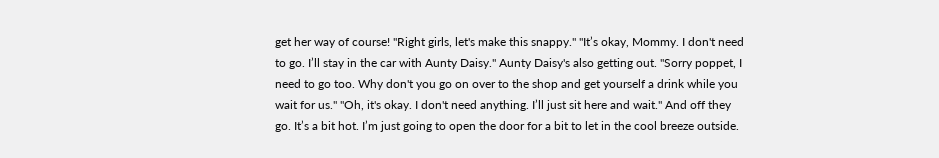get her way of course! "Right girls, let's make this snappy." "It’s okay, Mommy. I don't need to go. I’ll stay in the car with Aunty Daisy." Aunty Daisy's also getting out. "Sorry poppet, I need to go too. Why don't you go on over to the shop and get yourself a drink while you wait for us." "Oh, it's okay. I don't need anything. I’ll just sit here and wait." And off they go. It’s a bit hot. I’m just going to open the door for a bit to let in the cool breeze outside.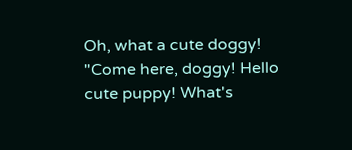Oh, what a cute doggy! "Come here, doggy! Hello cute puppy! What's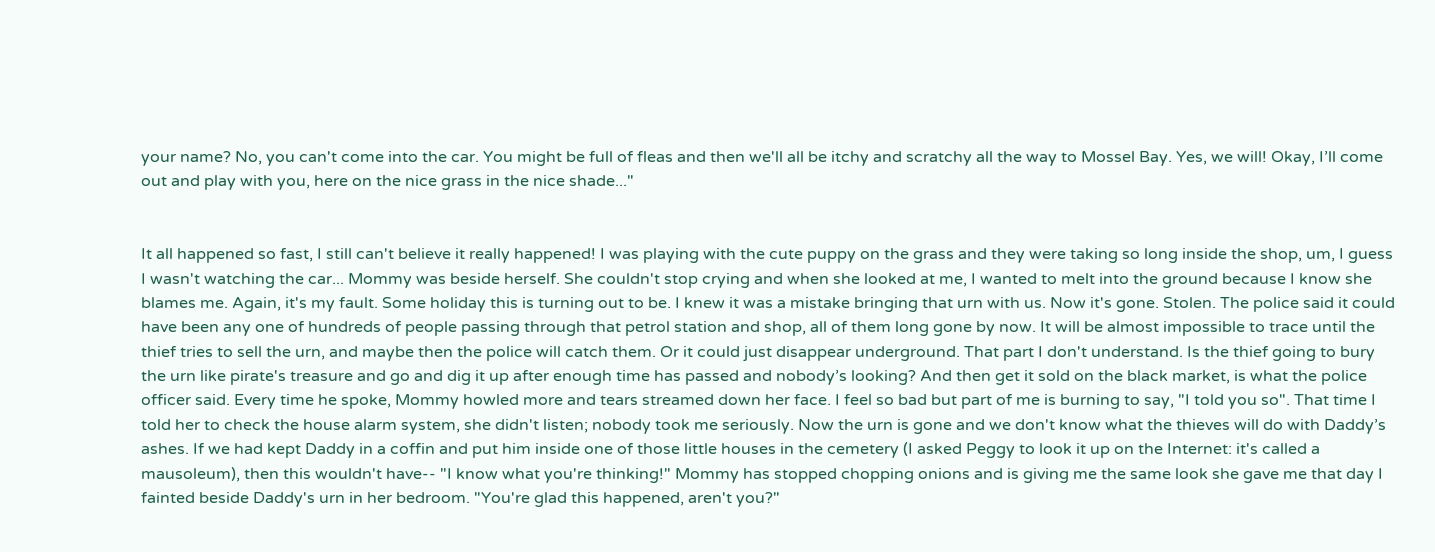your name? No, you can't come into the car. You might be full of fleas and then we'll all be itchy and scratchy all the way to Mossel Bay. Yes, we will! Okay, I’ll come out and play with you, here on the nice grass in the nice shade..."


It all happened so fast, I still can't believe it really happened! I was playing with the cute puppy on the grass and they were taking so long inside the shop, um, I guess I wasn't watching the car... Mommy was beside herself. She couldn't stop crying and when she looked at me, I wanted to melt into the ground because I know she blames me. Again, it's my fault. Some holiday this is turning out to be. I knew it was a mistake bringing that urn with us. Now it's gone. Stolen. The police said it could have been any one of hundreds of people passing through that petrol station and shop, all of them long gone by now. It will be almost impossible to trace until the thief tries to sell the urn, and maybe then the police will catch them. Or it could just disappear underground. That part I don't understand. Is the thief going to bury the urn like pirate's treasure and go and dig it up after enough time has passed and nobody’s looking? And then get it sold on the black market, is what the police officer said. Every time he spoke, Mommy howled more and tears streamed down her face. I feel so bad but part of me is burning to say, "I told you so". That time I told her to check the house alarm system, she didn't listen; nobody took me seriously. Now the urn is gone and we don't know what the thieves will do with Daddy’s ashes. If we had kept Daddy in a coffin and put him inside one of those little houses in the cemetery (I asked Peggy to look it up on the Internet: it's called a mausoleum), then this wouldn't have-- "I know what you're thinking!" Mommy has stopped chopping onions and is giving me the same look she gave me that day I fainted beside Daddy's urn in her bedroom. "You're glad this happened, aren't you?"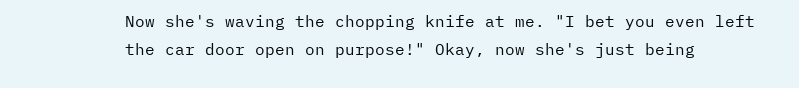Now she's waving the chopping knife at me. "I bet you even left the car door open on purpose!" Okay, now she's just being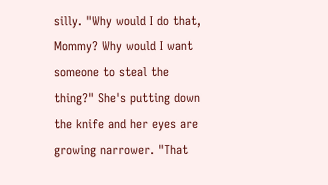silly. "Why would I do that, Mommy? Why would I want someone to steal the thing?" She's putting down the knife and her eyes are growing narrower. "That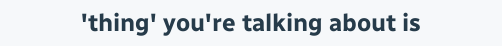'thing' you're talking about is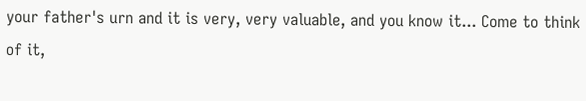your father's urn and it is very, very valuable, and you know it... Come to think of it,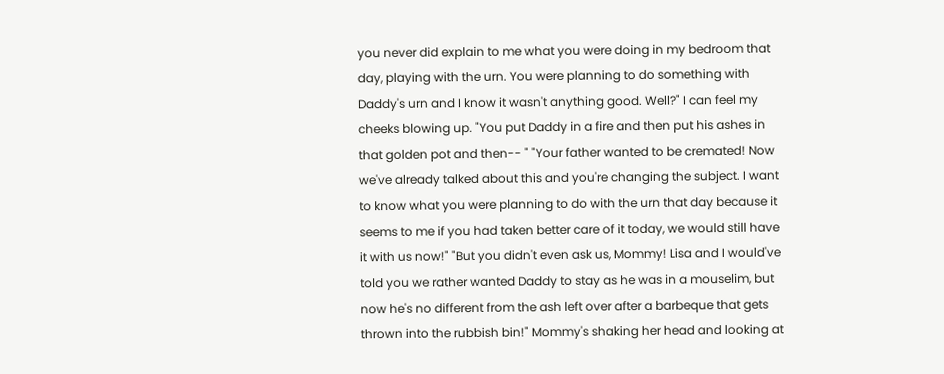you never did explain to me what you were doing in my bedroom that day, playing with the urn. You were planning to do something with Daddy's urn and I know it wasn't anything good. Well?" I can feel my cheeks blowing up. "You put Daddy in a fire and then put his ashes in that golden pot and then-- " "Your father wanted to be cremated! Now we've already talked about this and you're changing the subject. I want to know what you were planning to do with the urn that day because it seems to me if you had taken better care of it today, we would still have it with us now!" "But you didn't even ask us, Mommy! Lisa and I would've told you we rather wanted Daddy to stay as he was in a mouselim, but now he's no different from the ash left over after a barbeque that gets thrown into the rubbish bin!" Mommy's shaking her head and looking at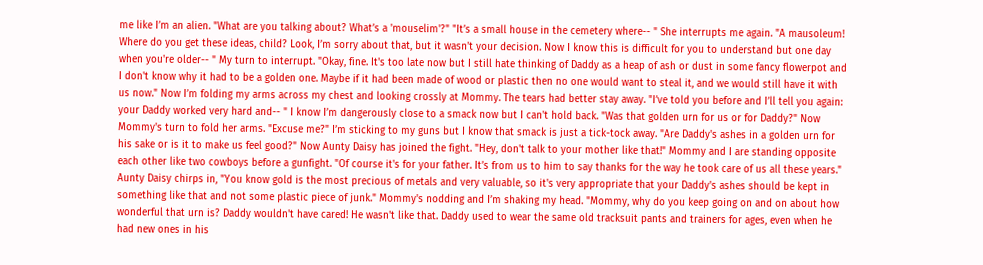me like I’m an alien. "What are you talking about? What’s a 'mouselim'?" "It’s a small house in the cemetery where-- " She interrupts me again. "A mausoleum! Where do you get these ideas, child? Look, I’m sorry about that, but it wasn't your decision. Now I know this is difficult for you to understand but one day when you're older-- " My turn to interrupt. "Okay, fine. It's too late now but I still hate thinking of Daddy as a heap of ash or dust in some fancy flowerpot and I don't know why it had to be a golden one. Maybe if it had been made of wood or plastic then no one would want to steal it, and we would still have it with us now." Now I’m folding my arms across my chest and looking crossly at Mommy. The tears had better stay away. "I’ve told you before and I’ll tell you again: your Daddy worked very hard and-- " I know I’m dangerously close to a smack now but I can't hold back. "Was that golden urn for us or for Daddy?" Now Mommy's turn to fold her arms. "Excuse me?" I’m sticking to my guns but I know that smack is just a tick-tock away. "Are Daddy's ashes in a golden urn for his sake or is it to make us feel good?" Now Aunty Daisy has joined the fight. "Hey, don't talk to your mother like that!" Mommy and I are standing opposite each other like two cowboys before a gunfight. "Of course it's for your father. It’s from us to him to say thanks for the way he took care of us all these years." Aunty Daisy chirps in, "You know gold is the most precious of metals and very valuable, so it's very appropriate that your Daddy's ashes should be kept in something like that and not some plastic piece of junk." Mommy's nodding and I’m shaking my head. "Mommy, why do you keep going on and on about how wonderful that urn is? Daddy wouldn't have cared! He wasn't like that. Daddy used to wear the same old tracksuit pants and trainers for ages, even when he had new ones in his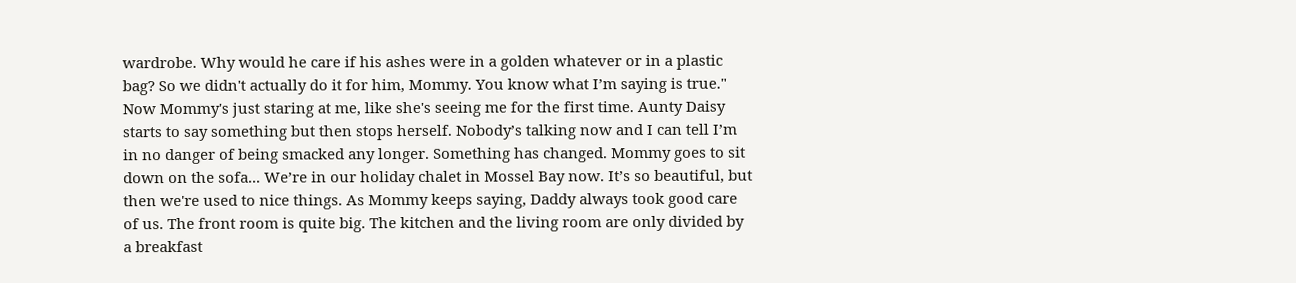wardrobe. Why would he care if his ashes were in a golden whatever or in a plastic bag? So we didn't actually do it for him, Mommy. You know what I’m saying is true." Now Mommy's just staring at me, like she's seeing me for the first time. Aunty Daisy starts to say something but then stops herself. Nobody’s talking now and I can tell I’m in no danger of being smacked any longer. Something has changed. Mommy goes to sit down on the sofa... We’re in our holiday chalet in Mossel Bay now. It’s so beautiful, but then we're used to nice things. As Mommy keeps saying, Daddy always took good care of us. The front room is quite big. The kitchen and the living room are only divided by a breakfast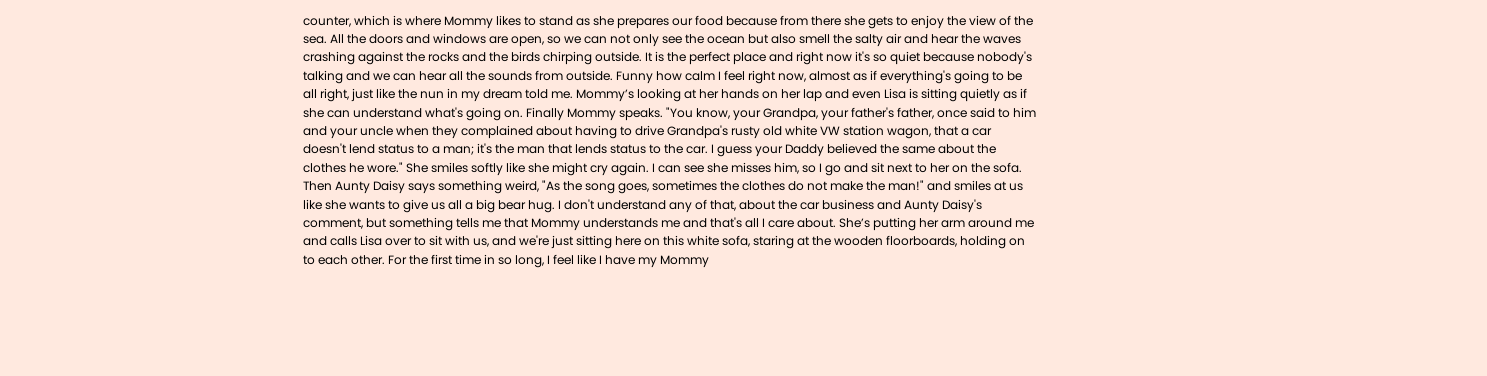counter, which is where Mommy likes to stand as she prepares our food because from there she gets to enjoy the view of the sea. All the doors and windows are open, so we can not only see the ocean but also smell the salty air and hear the waves crashing against the rocks and the birds chirping outside. It is the perfect place and right now it's so quiet because nobody's talking and we can hear all the sounds from outside. Funny how calm I feel right now, almost as if everything's going to be all right, just like the nun in my dream told me. Mommy’s looking at her hands on her lap and even Lisa is sitting quietly as if she can understand what's going on. Finally Mommy speaks. "You know, your Grandpa, your father's father, once said to him and your uncle when they complained about having to drive Grandpa's rusty old white VW station wagon, that a car doesn't lend status to a man; it's the man that lends status to the car. I guess your Daddy believed the same about the clothes he wore." She smiles softly like she might cry again. I can see she misses him, so I go and sit next to her on the sofa. Then Aunty Daisy says something weird, "As the song goes, sometimes the clothes do not make the man!" and smiles at us like she wants to give us all a big bear hug. I don't understand any of that, about the car business and Aunty Daisy's comment, but something tells me that Mommy understands me and that's all I care about. She’s putting her arm around me and calls Lisa over to sit with us, and we're just sitting here on this white sofa, staring at the wooden floorboards, holding on to each other. For the first time in so long, I feel like I have my Mommy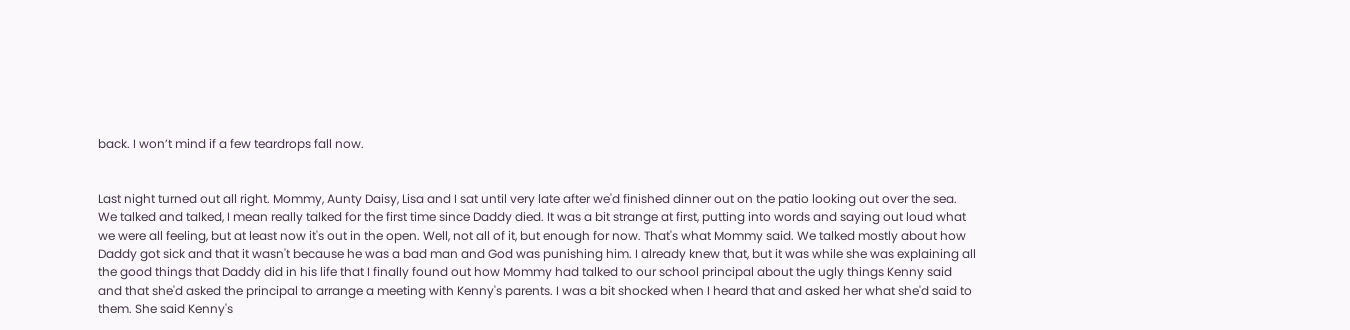back. I won’t mind if a few teardrops fall now.


Last night turned out all right. Mommy, Aunty Daisy, Lisa and I sat until very late after we'd finished dinner out on the patio looking out over the sea. We talked and talked, I mean really talked for the first time since Daddy died. It was a bit strange at first, putting into words and saying out loud what we were all feeling, but at least now it's out in the open. Well, not all of it, but enough for now. That's what Mommy said. We talked mostly about how Daddy got sick and that it wasn't because he was a bad man and God was punishing him. I already knew that, but it was while she was explaining all the good things that Daddy did in his life that I finally found out how Mommy had talked to our school principal about the ugly things Kenny said and that she'd asked the principal to arrange a meeting with Kenny's parents. I was a bit shocked when I heard that and asked her what she'd said to them. She said Kenny's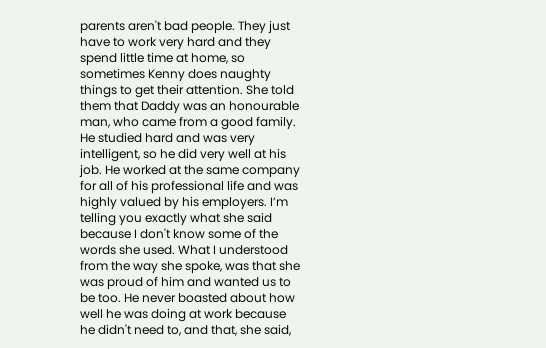parents aren't bad people. They just have to work very hard and they spend little time at home, so sometimes Kenny does naughty things to get their attention. She told them that Daddy was an honourable man, who came from a good family. He studied hard and was very intelligent, so he did very well at his job. He worked at the same company for all of his professional life and was highly valued by his employers. I’m telling you exactly what she said because I don't know some of the words she used. What I understood from the way she spoke, was that she was proud of him and wanted us to be too. He never boasted about how well he was doing at work because he didn't need to, and that, she said,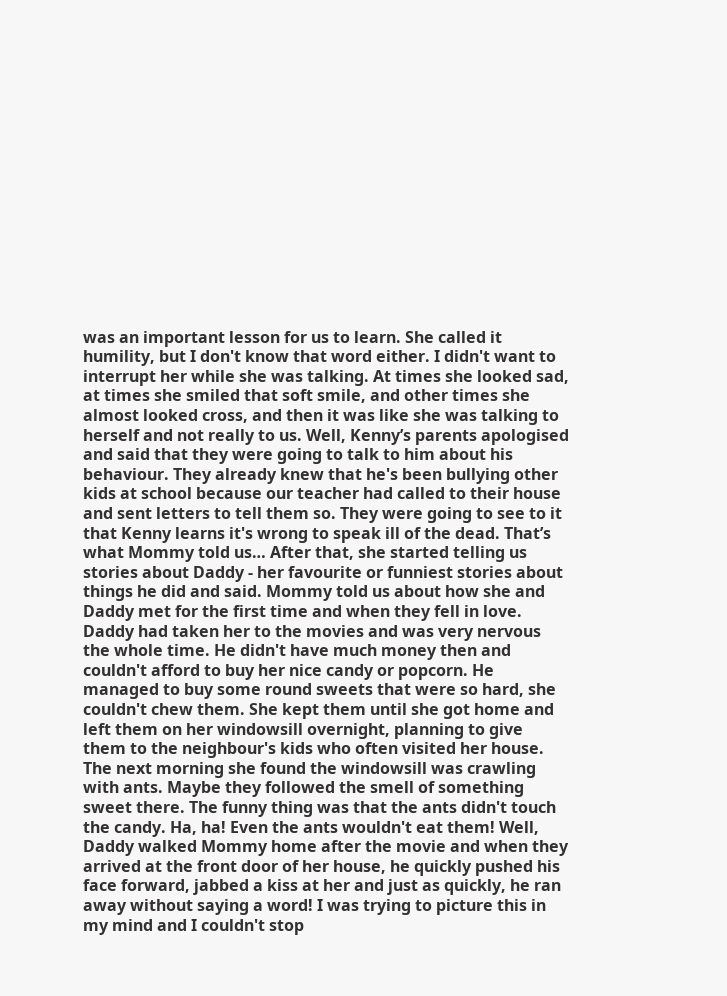was an important lesson for us to learn. She called it humility, but I don't know that word either. I didn't want to interrupt her while she was talking. At times she looked sad, at times she smiled that soft smile, and other times she almost looked cross, and then it was like she was talking to herself and not really to us. Well, Kenny’s parents apologised and said that they were going to talk to him about his behaviour. They already knew that he's been bullying other kids at school because our teacher had called to their house and sent letters to tell them so. They were going to see to it that Kenny learns it's wrong to speak ill of the dead. That’s what Mommy told us… After that, she started telling us stories about Daddy - her favourite or funniest stories about things he did and said. Mommy told us about how she and Daddy met for the first time and when they fell in love. Daddy had taken her to the movies and was very nervous the whole time. He didn't have much money then and couldn't afford to buy her nice candy or popcorn. He managed to buy some round sweets that were so hard, she couldn't chew them. She kept them until she got home and left them on her windowsill overnight, planning to give them to the neighbour's kids who often visited her house. The next morning she found the windowsill was crawling with ants. Maybe they followed the smell of something sweet there. The funny thing was that the ants didn't touch the candy. Ha, ha! Even the ants wouldn't eat them! Well, Daddy walked Mommy home after the movie and when they arrived at the front door of her house, he quickly pushed his face forward, jabbed a kiss at her and just as quickly, he ran away without saying a word! I was trying to picture this in my mind and I couldn't stop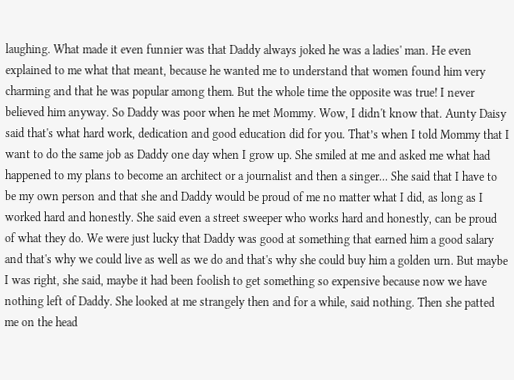laughing. What made it even funnier was that Daddy always joked he was a ladies' man. He even explained to me what that meant, because he wanted me to understand that women found him very charming and that he was popular among them. But the whole time the opposite was true! I never believed him anyway. So Daddy was poor when he met Mommy. Wow, I didn't know that. Aunty Daisy said that's what hard work, dedication and good education did for you. That’s when I told Mommy that I want to do the same job as Daddy one day when I grow up. She smiled at me and asked me what had happened to my plans to become an architect or a journalist and then a singer... She said that I have to be my own person and that she and Daddy would be proud of me no matter what I did, as long as I worked hard and honestly. She said even a street sweeper who works hard and honestly, can be proud of what they do. We were just lucky that Daddy was good at something that earned him a good salary and that's why we could live as well as we do and that's why she could buy him a golden urn. But maybe I was right, she said, maybe it had been foolish to get something so expensive because now we have nothing left of Daddy. She looked at me strangely then and for a while, said nothing. Then she patted me on the head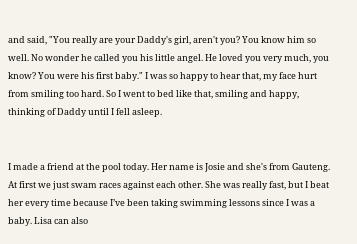and said, "You really are your Daddy's girl, aren't you? You know him so well. No wonder he called you his little angel. He loved you very much, you know? You were his first baby." I was so happy to hear that, my face hurt from smiling too hard. So I went to bed like that, smiling and happy, thinking of Daddy until I fell asleep.


I made a friend at the pool today. Her name is Josie and she's from Gauteng. At first we just swam races against each other. She was really fast, but I beat her every time because I’ve been taking swimming lessons since I was a baby. Lisa can also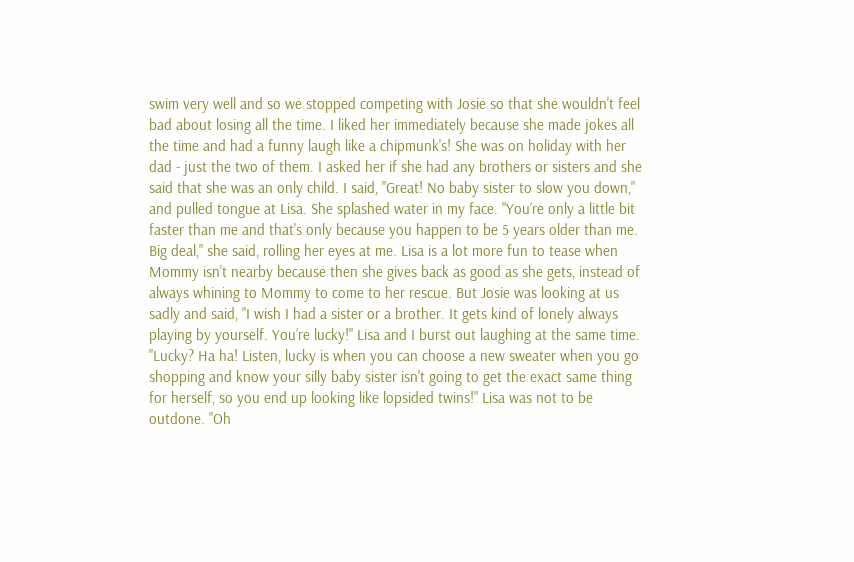swim very well and so we stopped competing with Josie so that she wouldn't feel bad about losing all the time. I liked her immediately because she made jokes all the time and had a funny laugh like a chipmunk's! She was on holiday with her dad - just the two of them. I asked her if she had any brothers or sisters and she said that she was an only child. I said, "Great! No baby sister to slow you down," and pulled tongue at Lisa. She splashed water in my face. "You’re only a little bit faster than me and that's only because you happen to be 5 years older than me. Big deal," she said, rolling her eyes at me. Lisa is a lot more fun to tease when Mommy isn't nearby because then she gives back as good as she gets, instead of always whining to Mommy to come to her rescue. But Josie was looking at us sadly and said, "I wish I had a sister or a brother. It gets kind of lonely always playing by yourself. You’re lucky!" Lisa and I burst out laughing at the same time. "Lucky? Ha ha! Listen, lucky is when you can choose a new sweater when you go shopping and know your silly baby sister isn't going to get the exact same thing for herself, so you end up looking like lopsided twins!" Lisa was not to be outdone. "Oh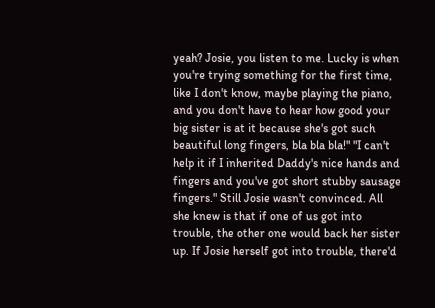yeah? Josie, you listen to me. Lucky is when you're trying something for the first time, like I don't know, maybe playing the piano, and you don't have to hear how good your big sister is at it because she's got such beautiful long fingers, bla bla bla!" "I can't help it if I inherited Daddy's nice hands and fingers and you've got short stubby sausage fingers." Still Josie wasn't convinced. All she knew is that if one of us got into trouble, the other one would back her sister up. If Josie herself got into trouble, there'd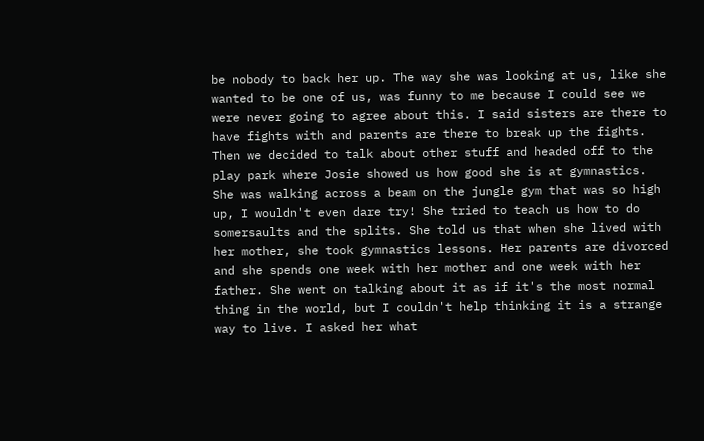be nobody to back her up. The way she was looking at us, like she wanted to be one of us, was funny to me because I could see we were never going to agree about this. I said sisters are there to have fights with and parents are there to break up the fights. Then we decided to talk about other stuff and headed off to the play park where Josie showed us how good she is at gymnastics. She was walking across a beam on the jungle gym that was so high up, I wouldn't even dare try! She tried to teach us how to do somersaults and the splits. She told us that when she lived with her mother, she took gymnastics lessons. Her parents are divorced and she spends one week with her mother and one week with her father. She went on talking about it as if it's the most normal thing in the world, but I couldn't help thinking it is a strange way to live. I asked her what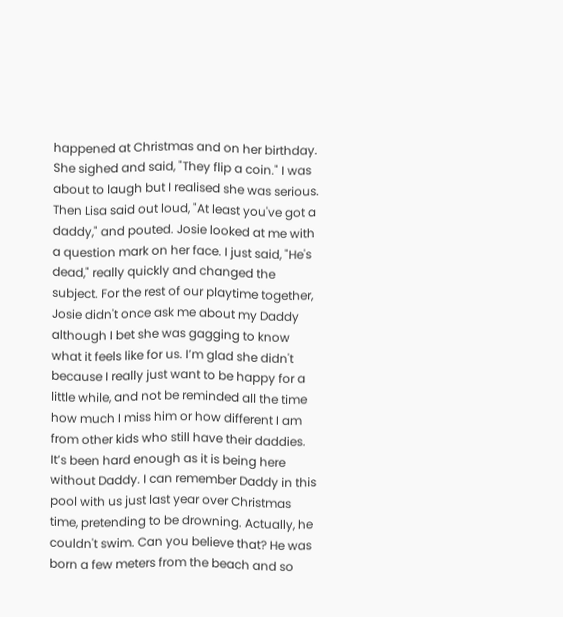happened at Christmas and on her birthday. She sighed and said, "They flip a coin." I was about to laugh but I realised she was serious. Then Lisa said out loud, "At least you've got a daddy," and pouted. Josie looked at me with a question mark on her face. I just said, "He's dead," really quickly and changed the subject. For the rest of our playtime together, Josie didn't once ask me about my Daddy although I bet she was gagging to know what it feels like for us. I’m glad she didn't because I really just want to be happy for a little while, and not be reminded all the time how much I miss him or how different I am from other kids who still have their daddies. It’s been hard enough as it is being here without Daddy. I can remember Daddy in this pool with us just last year over Christmas time, pretending to be drowning. Actually, he couldn't swim. Can you believe that? He was born a few meters from the beach and so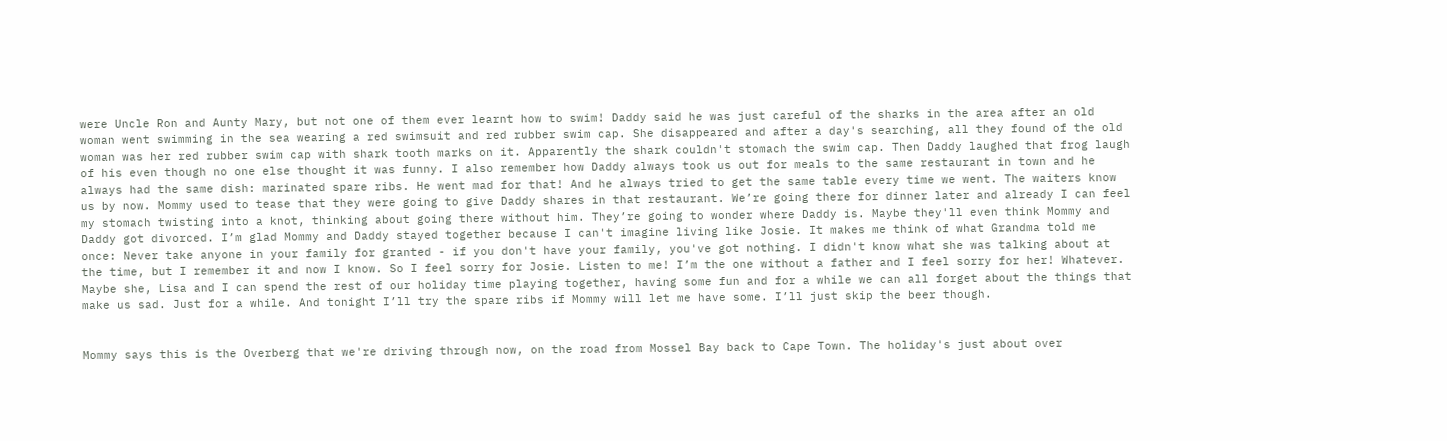were Uncle Ron and Aunty Mary, but not one of them ever learnt how to swim! Daddy said he was just careful of the sharks in the area after an old woman went swimming in the sea wearing a red swimsuit and red rubber swim cap. She disappeared and after a day's searching, all they found of the old woman was her red rubber swim cap with shark tooth marks on it. Apparently the shark couldn't stomach the swim cap. Then Daddy laughed that frog laugh of his even though no one else thought it was funny. I also remember how Daddy always took us out for meals to the same restaurant in town and he always had the same dish: marinated spare ribs. He went mad for that! And he always tried to get the same table every time we went. The waiters know us by now. Mommy used to tease that they were going to give Daddy shares in that restaurant. We’re going there for dinner later and already I can feel my stomach twisting into a knot, thinking about going there without him. They’re going to wonder where Daddy is. Maybe they'll even think Mommy and Daddy got divorced. I’m glad Mommy and Daddy stayed together because I can't imagine living like Josie. It makes me think of what Grandma told me once: Never take anyone in your family for granted - if you don't have your family, you've got nothing. I didn't know what she was talking about at the time, but I remember it and now I know. So I feel sorry for Josie. Listen to me! I’m the one without a father and I feel sorry for her! Whatever. Maybe she, Lisa and I can spend the rest of our holiday time playing together, having some fun and for a while we can all forget about the things that make us sad. Just for a while. And tonight I’ll try the spare ribs if Mommy will let me have some. I’ll just skip the beer though.


Mommy says this is the Overberg that we're driving through now, on the road from Mossel Bay back to Cape Town. The holiday's just about over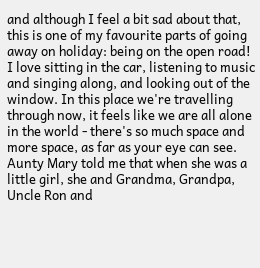and although I feel a bit sad about that, this is one of my favourite parts of going away on holiday: being on the open road! I love sitting in the car, listening to music and singing along, and looking out of the window. In this place we're travelling through now, it feels like we are all alone in the world - there's so much space and more space, as far as your eye can see. Aunty Mary told me that when she was a little girl, she and Grandma, Grandpa, Uncle Ron and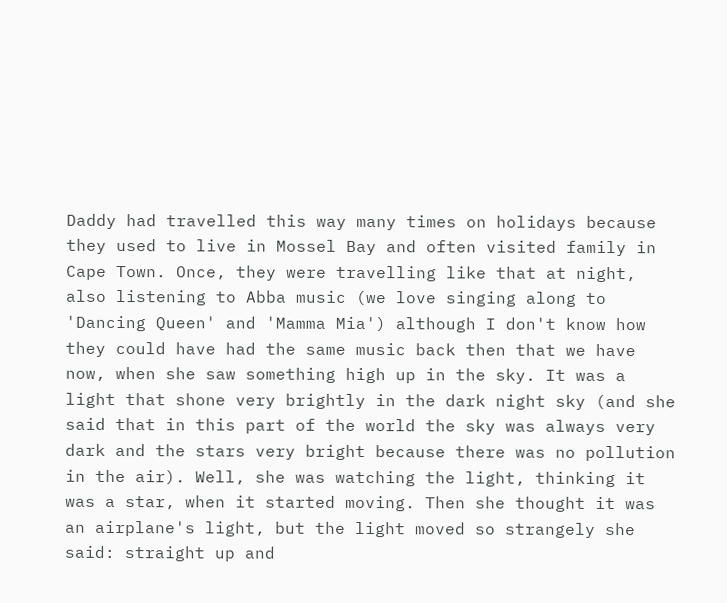Daddy had travelled this way many times on holidays because they used to live in Mossel Bay and often visited family in Cape Town. Once, they were travelling like that at night, also listening to Abba music (we love singing along to 'Dancing Queen' and 'Mamma Mia') although I don't know how they could have had the same music back then that we have now, when she saw something high up in the sky. It was a light that shone very brightly in the dark night sky (and she said that in this part of the world the sky was always very dark and the stars very bright because there was no pollution in the air). Well, she was watching the light, thinking it was a star, when it started moving. Then she thought it was an airplane's light, but the light moved so strangely she said: straight up and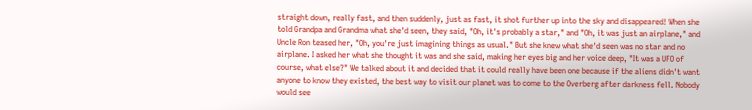straight down, really fast, and then suddenly, just as fast, it shot further up into the sky and disappeared! When she told Grandpa and Grandma what she'd seen, they said, "Oh, it's probably a star," and "Oh, it was just an airplane," and Uncle Ron teased her, "Oh, you're just imagining things as usual." But she knew what she'd seen was no star and no airplane. I asked her what she thought it was and she said, making her eyes big and her voice deep, "It was a UFO of course, what else?" We talked about it and decided that it could really have been one because if the aliens didn't want anyone to know they existed, the best way to visit our planet was to come to the Overberg after darkness fell. Nobody would see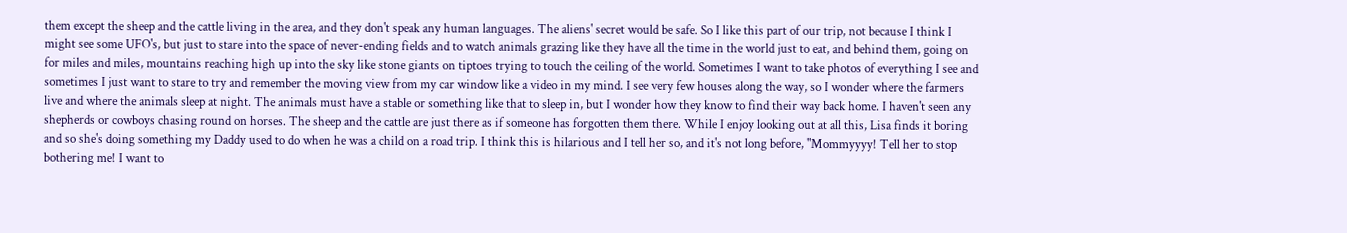them except the sheep and the cattle living in the area, and they don't speak any human languages. The aliens' secret would be safe. So I like this part of our trip, not because I think I might see some UFO's, but just to stare into the space of never-ending fields and to watch animals grazing like they have all the time in the world just to eat, and behind them, going on for miles and miles, mountains reaching high up into the sky like stone giants on tiptoes trying to touch the ceiling of the world. Sometimes I want to take photos of everything I see and sometimes I just want to stare to try and remember the moving view from my car window like a video in my mind. I see very few houses along the way, so I wonder where the farmers live and where the animals sleep at night. The animals must have a stable or something like that to sleep in, but I wonder how they know to find their way back home. I haven't seen any shepherds or cowboys chasing round on horses. The sheep and the cattle are just there as if someone has forgotten them there. While I enjoy looking out at all this, Lisa finds it boring and so she's doing something my Daddy used to do when he was a child on a road trip. I think this is hilarious and I tell her so, and it's not long before, "Mommyyyy! Tell her to stop bothering me! I want to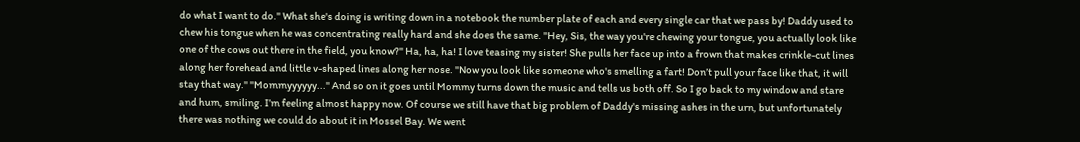do what I want to do." What she's doing is writing down in a notebook the number plate of each and every single car that we pass by! Daddy used to chew his tongue when he was concentrating really hard and she does the same. "Hey, Sis, the way you're chewing your tongue, you actually look like one of the cows out there in the field, you know?" Ha, ha, ha! I love teasing my sister! She pulls her face up into a frown that makes crinkle-cut lines along her forehead and little v-shaped lines along her nose. "Now you look like someone who's smelling a fart! Don’t pull your face like that, it will stay that way." "Mommyyyyyy..." And so on it goes until Mommy turns down the music and tells us both off. So I go back to my window and stare and hum, smiling. I’m feeling almost happy now. Of course we still have that big problem of Daddy's missing ashes in the urn, but unfortunately there was nothing we could do about it in Mossel Bay. We went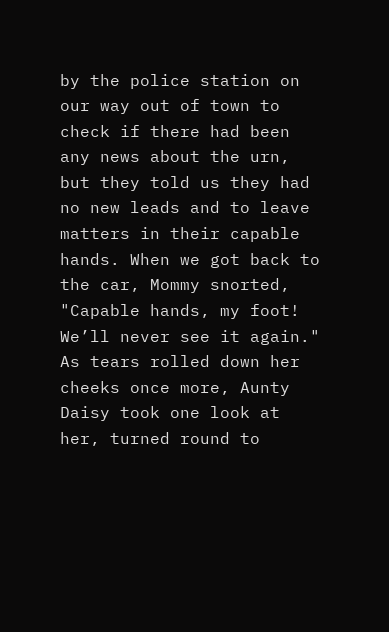by the police station on our way out of town to check if there had been any news about the urn, but they told us they had no new leads and to leave matters in their capable hands. When we got back to the car, Mommy snorted, "Capable hands, my foot! We’ll never see it again." As tears rolled down her cheeks once more, Aunty Daisy took one look at her, turned round to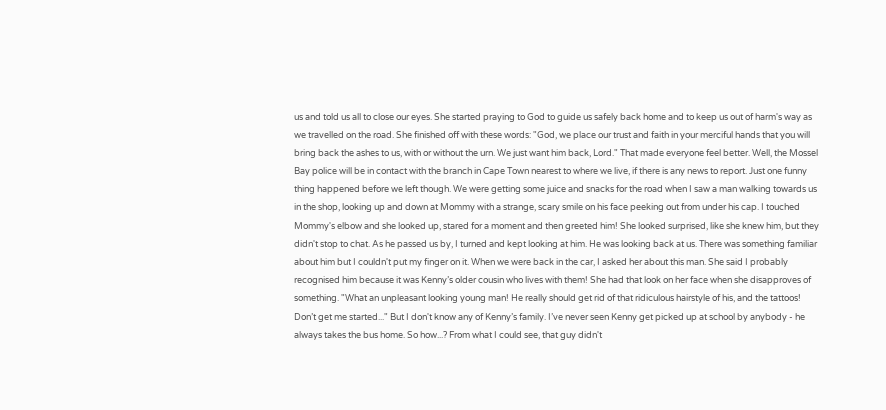us and told us all to close our eyes. She started praying to God to guide us safely back home and to keep us out of harm's way as we travelled on the road. She finished off with these words: "God, we place our trust and faith in your merciful hands that you will bring back the ashes to us, with or without the urn. We just want him back, Lord." That made everyone feel better. Well, the Mossel Bay police will be in contact with the branch in Cape Town nearest to where we live, if there is any news to report. Just one funny thing happened before we left though. We were getting some juice and snacks for the road when I saw a man walking towards us in the shop, looking up and down at Mommy with a strange, scary smile on his face peeking out from under his cap. I touched Mommy's elbow and she looked up, stared for a moment and then greeted him! She looked surprised, like she knew him, but they didn't stop to chat. As he passed us by, I turned and kept looking at him. He was looking back at us. There was something familiar about him but I couldn't put my finger on it. When we were back in the car, I asked her about this man. She said I probably recognised him because it was Kenny’s older cousin who lives with them! She had that look on her face when she disapproves of something. "What an unpleasant looking young man! He really should get rid of that ridiculous hairstyle of his, and the tattoos! Don’t get me started..." But I don't know any of Kenny’s family. I’ve never seen Kenny get picked up at school by anybody - he always takes the bus home. So how...? From what I could see, that guy didn't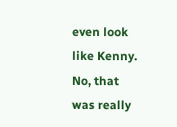even look like Kenny. No, that was really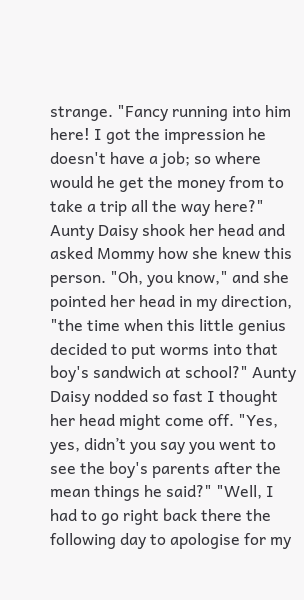strange. "Fancy running into him here! I got the impression he doesn't have a job; so where would he get the money from to take a trip all the way here?" Aunty Daisy shook her head and asked Mommy how she knew this person. "Oh, you know," and she pointed her head in my direction, "the time when this little genius decided to put worms into that boy's sandwich at school?" Aunty Daisy nodded so fast I thought her head might come off. "Yes, yes, didn’t you say you went to see the boy's parents after the mean things he said?" "Well, I had to go right back there the following day to apologise for my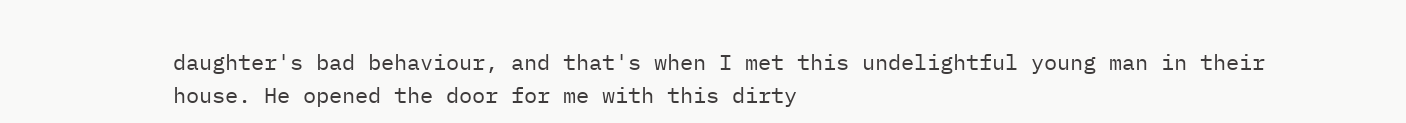daughter's bad behaviour, and that's when I met this undelightful young man in their house. He opened the door for me with this dirty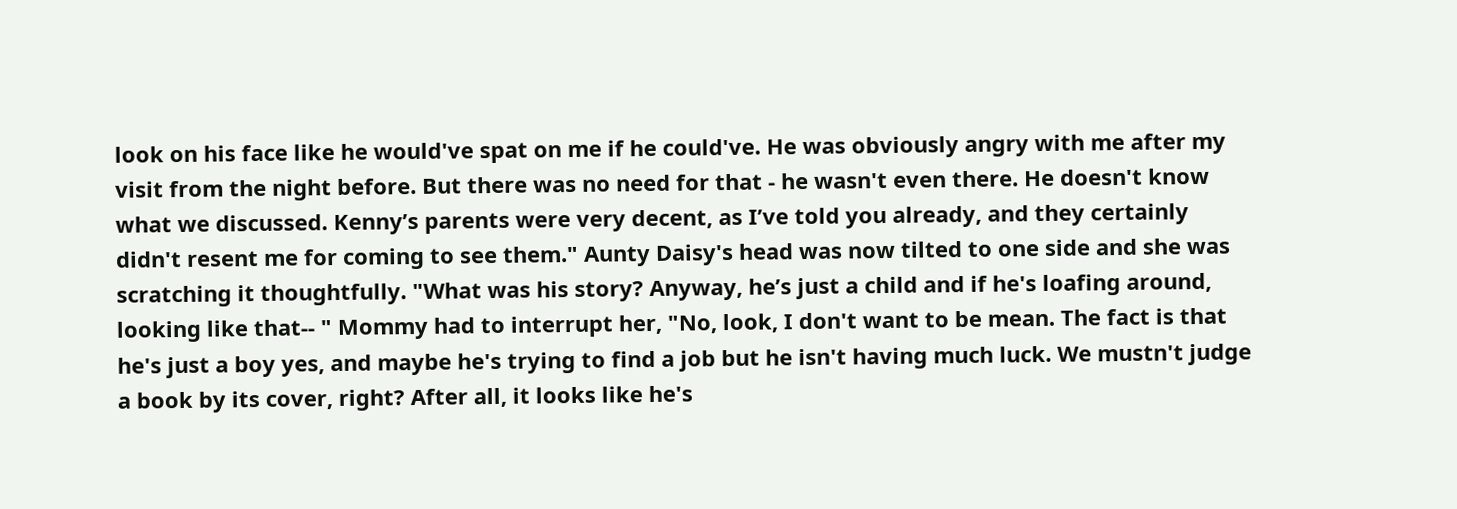look on his face like he would've spat on me if he could've. He was obviously angry with me after my visit from the night before. But there was no need for that - he wasn't even there. He doesn't know what we discussed. Kenny’s parents were very decent, as I’ve told you already, and they certainly didn't resent me for coming to see them." Aunty Daisy's head was now tilted to one side and she was scratching it thoughtfully. "What was his story? Anyway, he’s just a child and if he's loafing around, looking like that-- " Mommy had to interrupt her, "No, look, I don't want to be mean. The fact is that he's just a boy yes, and maybe he's trying to find a job but he isn't having much luck. We mustn't judge a book by its cover, right? After all, it looks like he's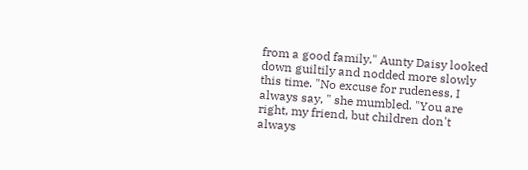from a good family." Aunty Daisy looked down guiltily and nodded more slowly this time. "No excuse for rudeness, I always say, " she mumbled. "You are right, my friend, but children don't always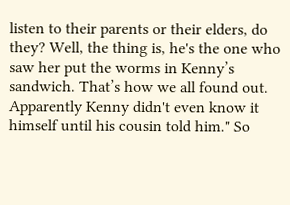listen to their parents or their elders, do they? Well, the thing is, he's the one who saw her put the worms in Kenny’s sandwich. That’s how we all found out. Apparently Kenny didn't even know it himself until his cousin told him." So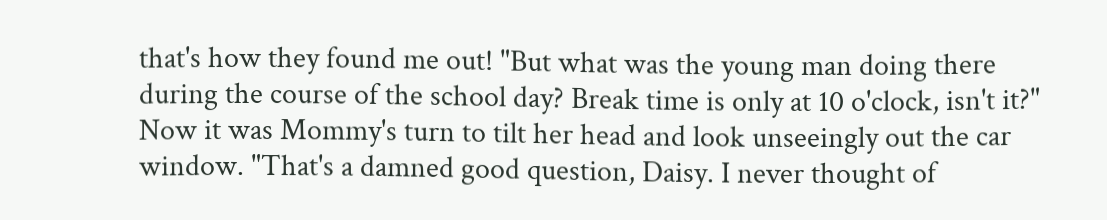that's how they found me out! "But what was the young man doing there during the course of the school day? Break time is only at 10 o'clock, isn't it?" Now it was Mommy's turn to tilt her head and look unseeingly out the car window. "That's a damned good question, Daisy. I never thought of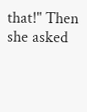that!" Then she asked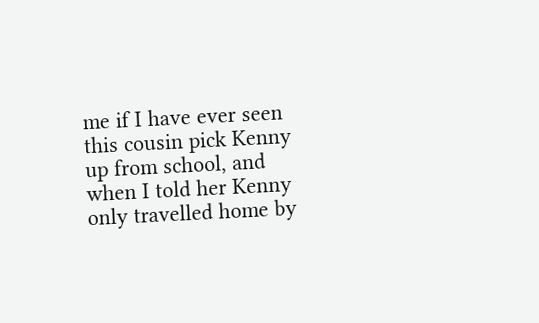me if I have ever seen this cousin pick Kenny up from school, and when I told her Kenny only travelled home by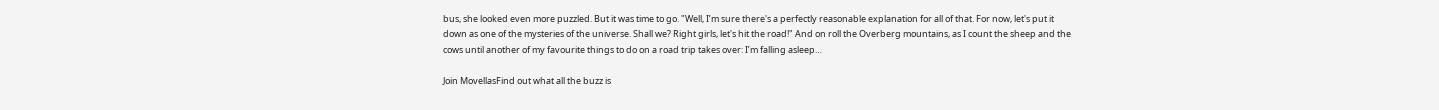bus, she looked even more puzzled. But it was time to go. "Well, I’m sure there's a perfectly reasonable explanation for all of that. For now, let's put it down as one of the mysteries of the universe. Shall we? Right girls, let's hit the road!" And on roll the Overberg mountains, as I count the sheep and the cows until another of my favourite things to do on a road trip takes over: I’m falling asleep…

Join MovellasFind out what all the buzz is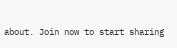about. Join now to start sharing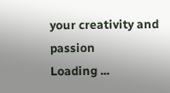your creativity and passion
Loading ...